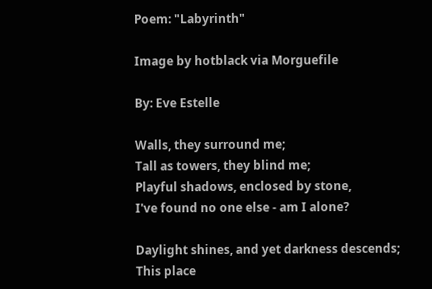Poem: "Labyrinth"

Image by hotblack via Morguefile

By: Eve Estelle

Walls, they surround me;
Tall as towers, they blind me;
Playful shadows, enclosed by stone,
I've found no one else - am I alone?

Daylight shines, and yet darkness descends;
This place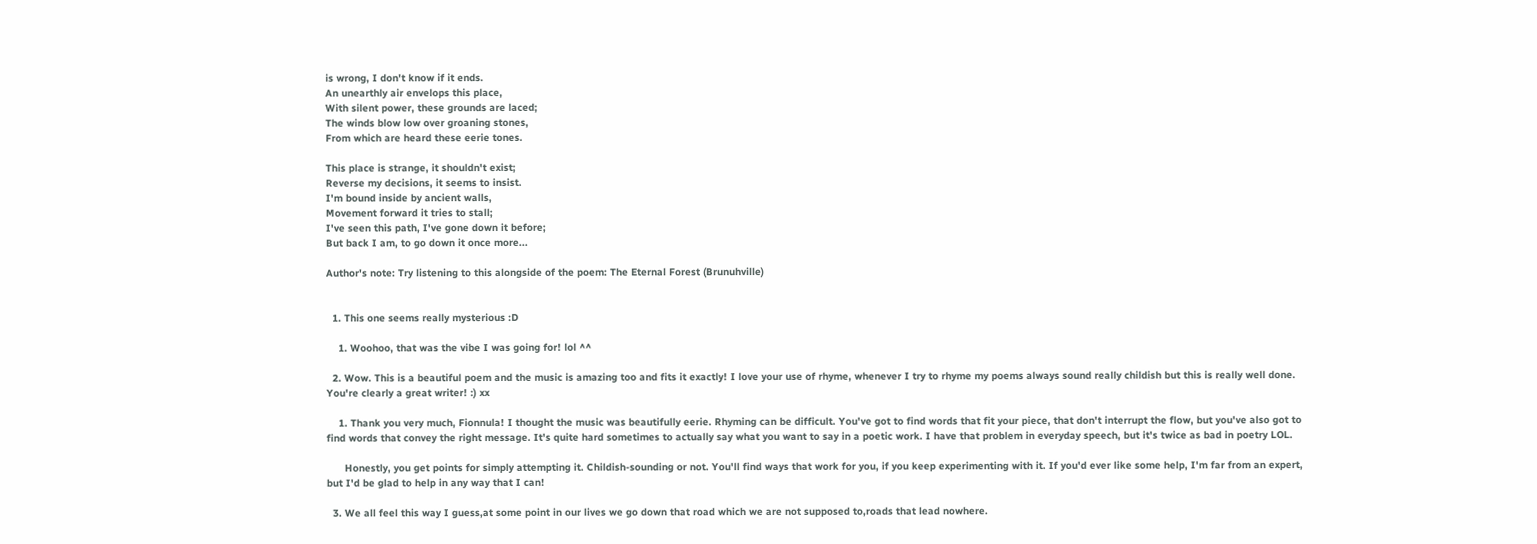is wrong, I don't know if it ends.
An unearthly air envelops this place,
With silent power, these grounds are laced;
The winds blow low over groaning stones,
From which are heard these eerie tones.

This place is strange, it shouldn't exist;
Reverse my decisions, it seems to insist.
I'm bound inside by ancient walls,
Movement forward it tries to stall;
I've seen this path, I've gone down it before;
But back I am, to go down it once more...

Author's note: Try listening to this alongside of the poem: The Eternal Forest (Brunuhville)


  1. This one seems really mysterious :D

    1. Woohoo, that was the vibe I was going for! lol ^^

  2. Wow. This is a beautiful poem and the music is amazing too and fits it exactly! I love your use of rhyme, whenever I try to rhyme my poems always sound really childish but this is really well done. You're clearly a great writer! :) xx

    1. Thank you very much, Fionnula! I thought the music was beautifully eerie. Rhyming can be difficult. You've got to find words that fit your piece, that don't interrupt the flow, but you've also got to find words that convey the right message. It's quite hard sometimes to actually say what you want to say in a poetic work. I have that problem in everyday speech, but it's twice as bad in poetry LOL.

      Honestly, you get points for simply attempting it. Childish-sounding or not. You'll find ways that work for you, if you keep experimenting with it. If you'd ever like some help, I'm far from an expert, but I'd be glad to help in any way that I can!

  3. We all feel this way I guess,at some point in our lives we go down that road which we are not supposed to,roads that lead nowhere.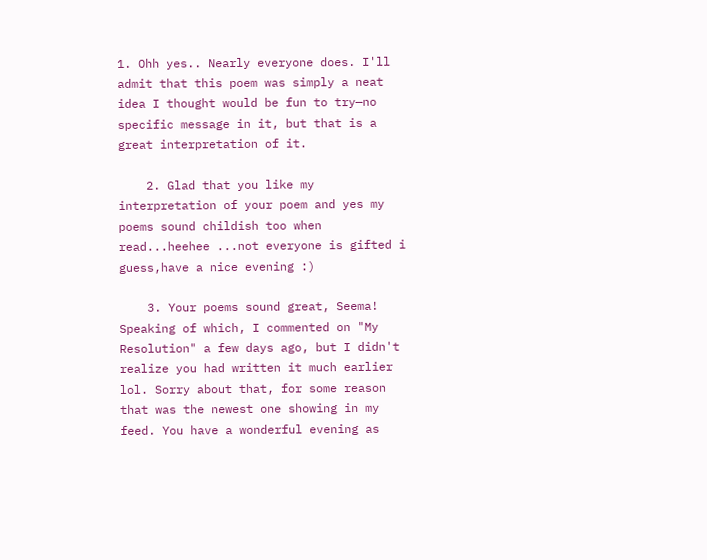1. Ohh yes.. Nearly everyone does. I'll admit that this poem was simply a neat idea I thought would be fun to try—no specific message in it, but that is a great interpretation of it.

    2. Glad that you like my interpretation of your poem and yes my poems sound childish too when read...heehee ...not everyone is gifted i guess,have a nice evening :)

    3. Your poems sound great, Seema! Speaking of which, I commented on "My Resolution" a few days ago, but I didn't realize you had written it much earlier lol. Sorry about that, for some reason that was the newest one showing in my feed. You have a wonderful evening as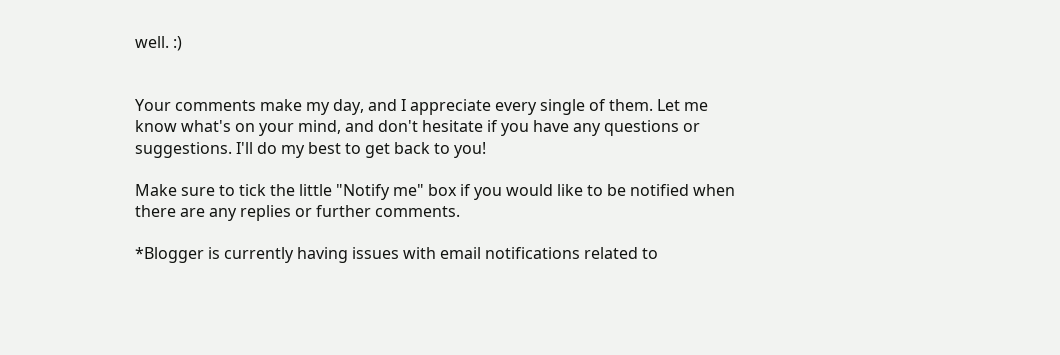well. :)


Your comments make my day, and I appreciate every single of them. Let me know what's on your mind, and don't hesitate if you have any questions or suggestions. I'll do my best to get back to you!

Make sure to tick the little "Notify me" box if you would like to be notified when there are any replies or further comments.

*Blogger is currently having issues with email notifications related to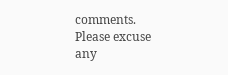comments. Please excuse any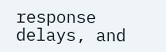response delays, and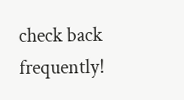check back frequently!